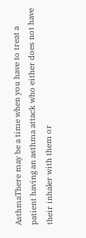AsthmaThere may be a time when you have to treat a patient having an asthma attack who either does not have their inhaler with them or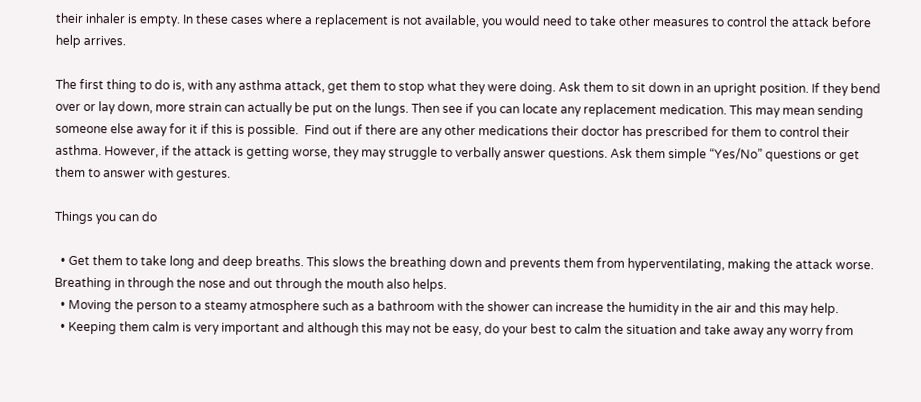their inhaler is empty. In these cases where a replacement is not available, you would need to take other measures to control the attack before help arrives.

The first thing to do is, with any asthma attack, get them to stop what they were doing. Ask them to sit down in an upright position. If they bend over or lay down, more strain can actually be put on the lungs. Then see if you can locate any replacement medication. This may mean sending someone else away for it if this is possible.  Find out if there are any other medications their doctor has prescribed for them to control their asthma. However, if the attack is getting worse, they may struggle to verbally answer questions. Ask them simple “Yes/No” questions or get them to answer with gestures.

Things you can do

  • Get them to take long and deep breaths. This slows the breathing down and prevents them from hyperventilating, making the attack worse. Breathing in through the nose and out through the mouth also helps.
  • Moving the person to a steamy atmosphere such as a bathroom with the shower can increase the humidity in the air and this may help.
  • Keeping them calm is very important and although this may not be easy, do your best to calm the situation and take away any worry from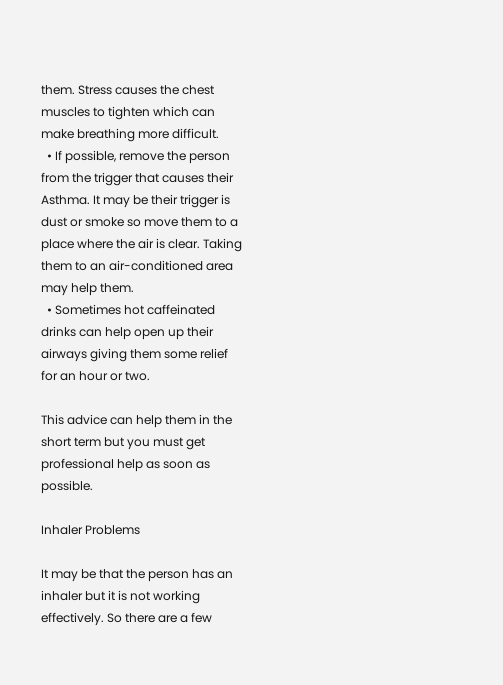them. Stress causes the chest muscles to tighten which can make breathing more difficult.
  • If possible, remove the person from the trigger that causes their Asthma. It may be their trigger is dust or smoke so move them to a place where the air is clear. Taking them to an air-conditioned area may help them.
  • Sometimes hot caffeinated drinks can help open up their airways giving them some relief for an hour or two.

This advice can help them in the short term but you must get professional help as soon as possible.

Inhaler Problems

It may be that the person has an inhaler but it is not working effectively. So there are a few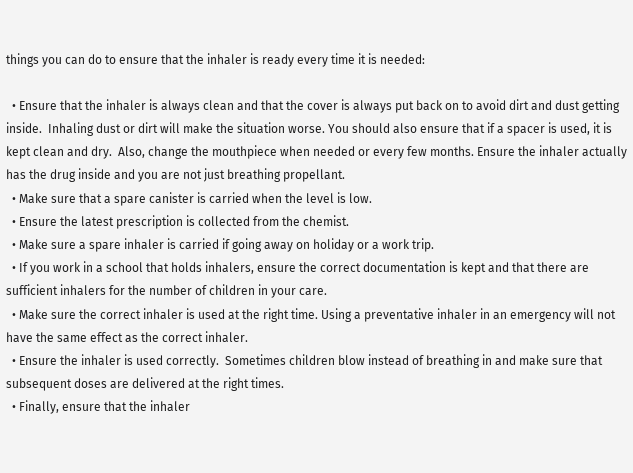things you can do to ensure that the inhaler is ready every time it is needed:

  • Ensure that the inhaler is always clean and that the cover is always put back on to avoid dirt and dust getting inside.  Inhaling dust or dirt will make the situation worse. You should also ensure that if a spacer is used, it is kept clean and dry.  Also, change the mouthpiece when needed or every few months. Ensure the inhaler actually has the drug inside and you are not just breathing propellant.
  • Make sure that a spare canister is carried when the level is low.
  • Ensure the latest prescription is collected from the chemist.
  • Make sure a spare inhaler is carried if going away on holiday or a work trip.
  • If you work in a school that holds inhalers, ensure the correct documentation is kept and that there are sufficient inhalers for the number of children in your care.
  • Make sure the correct inhaler is used at the right time. Using a preventative inhaler in an emergency will not have the same effect as the correct inhaler.
  • Ensure the inhaler is used correctly.  Sometimes children blow instead of breathing in and make sure that subsequent doses are delivered at the right times.
  • Finally, ensure that the inhaler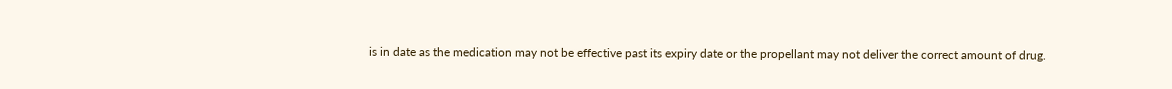is in date as the medication may not be effective past its expiry date or the propellant may not deliver the correct amount of drug.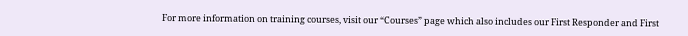For more information on training courses, visit our “Courses” page which also includes our First Responder and First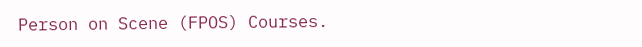Person on Scene (FPOS) Courses.